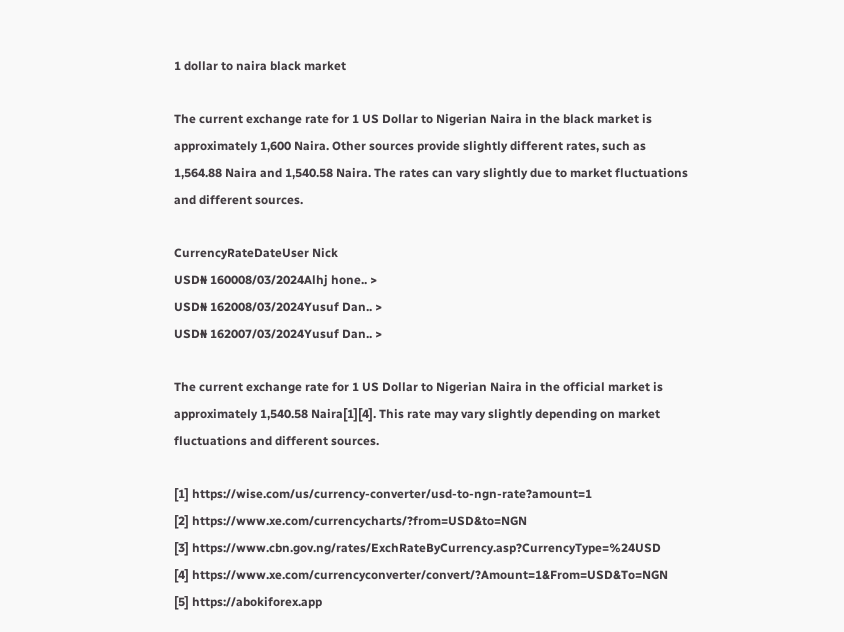1 dollar to naira black market

The current exchange rate for 1 US Dollar to Nigerian Naira in the black market is approximately 1,600 Naira. Other sources provide slightly different rates, such as 1,564.88 Naira and 1,540.58 Naira. The rates can vary slightly due to market fluctuations and different sources.

CurrencyRateDateUser Nick
USD₦ 160008/03/2024Alhj hone.. >
USD₦ 162008/03/2024Yusuf Dan.. >
USD₦ 162007/03/2024Yusuf Dan.. >

The current exchange rate for 1 US Dollar to Nigerian Naira in the official market is approximately 1,540.58 Naira[1][4]. This rate may vary slightly depending on market fluctuations and different sources.

[1] https://wise.com/us/currency-converter/usd-to-ngn-rate?amount=1
[2] https://www.xe.com/currencycharts/?from=USD&to=NGN
[3] https://www.cbn.gov.ng/rates/ExchRateByCurrency.asp?CurrencyType=%24USD
[4] https://www.xe.com/currencyconverter/convert/?Amount=1&From=USD&To=NGN
[5] https://abokiforex.app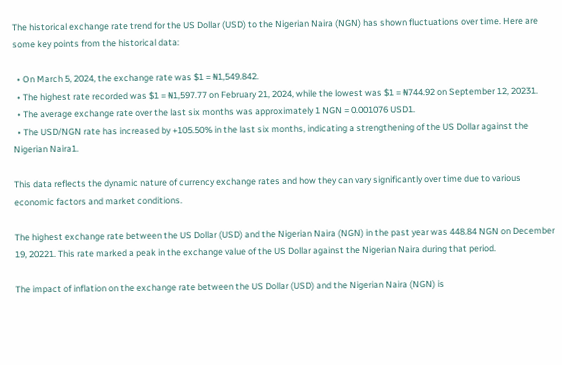The historical exchange rate trend for the US Dollar (USD) to the Nigerian Naira (NGN) has shown fluctuations over time. Here are some key points from the historical data:

  • On March 5, 2024, the exchange rate was $1 = ₦1,549.842.
  • The highest rate recorded was $1 = ₦1,597.77 on February 21, 2024, while the lowest was $1 = ₦744.92 on September 12, 20231.
  • The average exchange rate over the last six months was approximately 1 NGN = 0.001076 USD1.
  • The USD/NGN rate has increased by +105.50% in the last six months, indicating a strengthening of the US Dollar against the Nigerian Naira1.

This data reflects the dynamic nature of currency exchange rates and how they can vary significantly over time due to various economic factors and market conditions.

The highest exchange rate between the US Dollar (USD) and the Nigerian Naira (NGN) in the past year was 448.84 NGN on December 19, 20221. This rate marked a peak in the exchange value of the US Dollar against the Nigerian Naira during that period.

The impact of inflation on the exchange rate between the US Dollar (USD) and the Nigerian Naira (NGN) is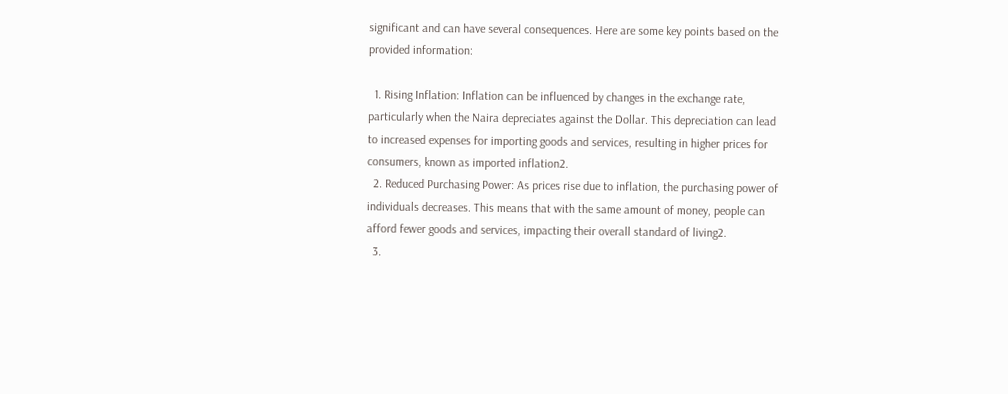significant and can have several consequences. Here are some key points based on the provided information:

  1. Rising Inflation: Inflation can be influenced by changes in the exchange rate, particularly when the Naira depreciates against the Dollar. This depreciation can lead to increased expenses for importing goods and services, resulting in higher prices for consumers, known as imported inflation2.
  2. Reduced Purchasing Power: As prices rise due to inflation, the purchasing power of individuals decreases. This means that with the same amount of money, people can afford fewer goods and services, impacting their overall standard of living2.
  3.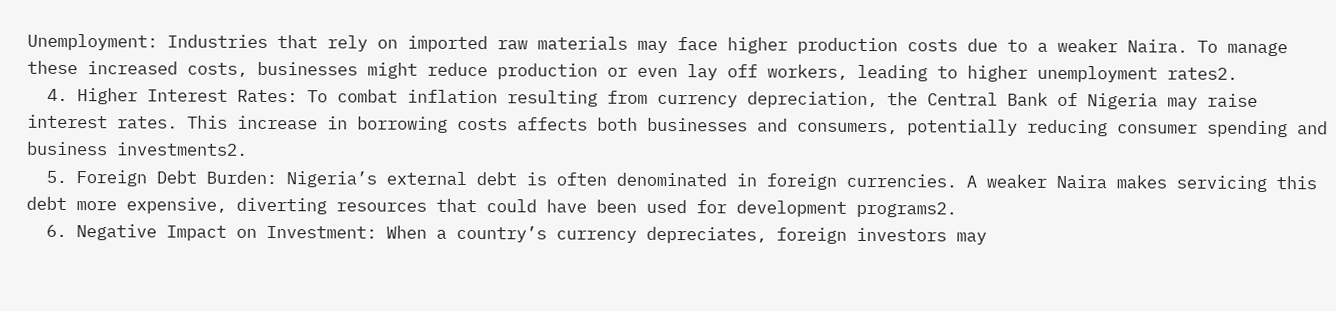Unemployment: Industries that rely on imported raw materials may face higher production costs due to a weaker Naira. To manage these increased costs, businesses might reduce production or even lay off workers, leading to higher unemployment rates2.
  4. Higher Interest Rates: To combat inflation resulting from currency depreciation, the Central Bank of Nigeria may raise interest rates. This increase in borrowing costs affects both businesses and consumers, potentially reducing consumer spending and business investments2.
  5. Foreign Debt Burden: Nigeria’s external debt is often denominated in foreign currencies. A weaker Naira makes servicing this debt more expensive, diverting resources that could have been used for development programs2.
  6. Negative Impact on Investment: When a country’s currency depreciates, foreign investors may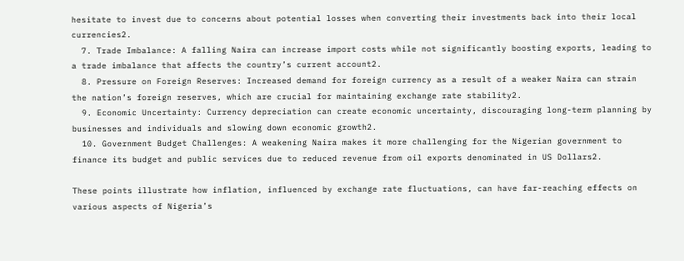hesitate to invest due to concerns about potential losses when converting their investments back into their local currencies2.
  7. Trade Imbalance: A falling Naira can increase import costs while not significantly boosting exports, leading to a trade imbalance that affects the country’s current account2.
  8. Pressure on Foreign Reserves: Increased demand for foreign currency as a result of a weaker Naira can strain the nation’s foreign reserves, which are crucial for maintaining exchange rate stability2.
  9. Economic Uncertainty: Currency depreciation can create economic uncertainty, discouraging long-term planning by businesses and individuals and slowing down economic growth2.
  10. Government Budget Challenges: A weakening Naira makes it more challenging for the Nigerian government to finance its budget and public services due to reduced revenue from oil exports denominated in US Dollars2.

These points illustrate how inflation, influenced by exchange rate fluctuations, can have far-reaching effects on various aspects of Nigeria’s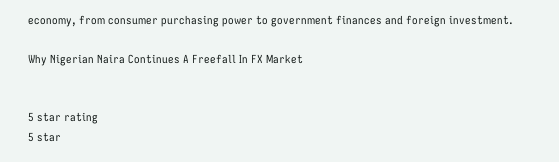economy, from consumer purchasing power to government finances and foreign investment.

Why Nigerian Naira Continues A Freefall In FX Market


5 star rating
5 star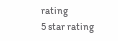rating
5 star rating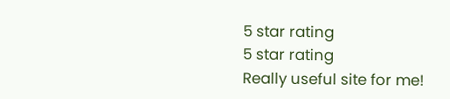5 star rating
5 star rating
Really useful site for me!